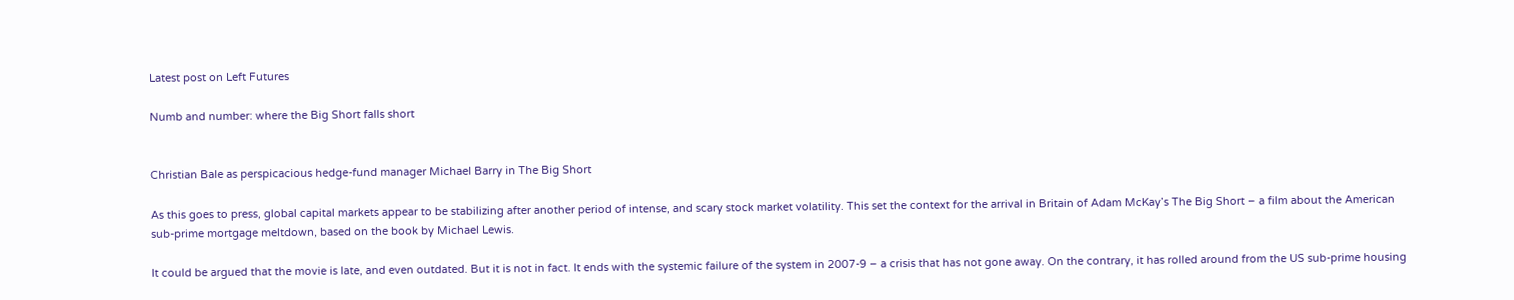Latest post on Left Futures

Numb and number: where the Big Short falls short


Christian Bale as perspicacious hedge-fund manager Michael Barry in The Big Short

As this goes to press, global capital markets appear to be stabilizing after another period of intense, and scary stock market volatility. This set the context for the arrival in Britain of Adam McKay’s The Big Short – a film about the American sub-prime mortgage meltdown, based on the book by Michael Lewis.

It could be argued that the movie is late, and even outdated. But it is not in fact. It ends with the systemic failure of the system in 2007-9 – a crisis that has not gone away. On the contrary, it has rolled around from the US sub-prime housing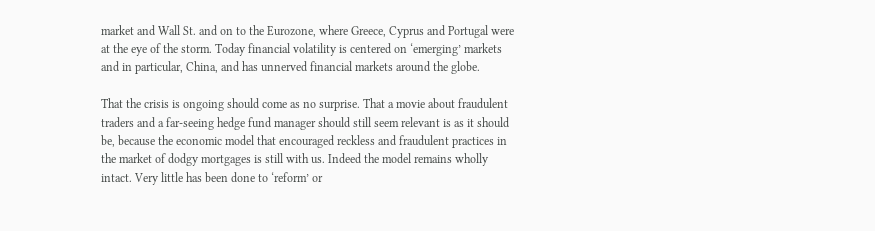market and Wall St. and on to the Eurozone, where Greece, Cyprus and Portugal were at the eye of the storm. Today financial volatility is centered on ‘emerging’ markets and in particular, China, and has unnerved financial markets around the globe.

That the crisis is ongoing should come as no surprise. That a movie about fraudulent traders and a far-seeing hedge fund manager should still seem relevant is as it should be, because the economic model that encouraged reckless and fraudulent practices in the market of dodgy mortgages is still with us. Indeed the model remains wholly intact. Very little has been done to ‘reform’ or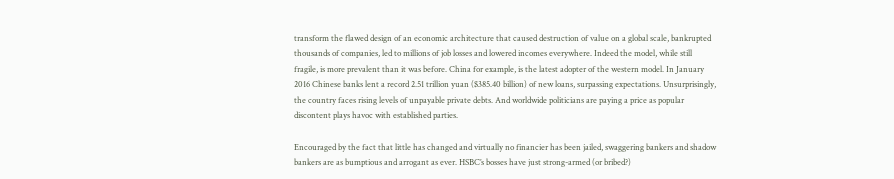transform the flawed design of an economic architecture that caused destruction of value on a global scale, bankrupted thousands of companies, led to millions of job losses and lowered incomes everywhere. Indeed the model, while still fragile, is more prevalent than it was before. China for example, is the latest adopter of the western model. In January 2016 Chinese banks lent a record 2.51 trillion yuan ($385.40 billion) of new loans, surpassing expectations. Unsurprisingly, the country faces rising levels of unpayable private debts. And worldwide politicians are paying a price as popular discontent plays havoc with established parties.

Encouraged by the fact that little has changed and virtually no financier has been jailed, swaggering bankers and shadow bankers are as bumptious and arrogant as ever. HSBC’s bosses have just strong-armed (or bribed?)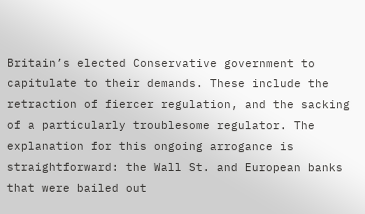Britain’s elected Conservative government to capitulate to their demands. These include the retraction of fiercer regulation, and the sacking of a particularly troublesome regulator. The explanation for this ongoing arrogance is straightforward: the Wall St. and European banks that were bailed out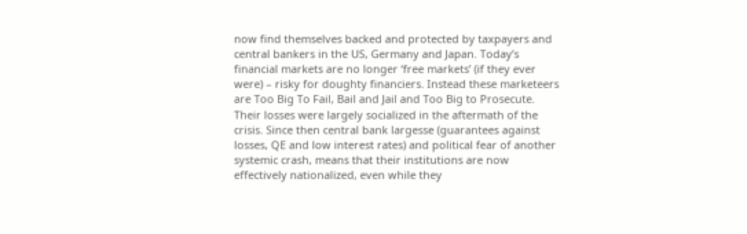now find themselves backed and protected by taxpayers and central bankers in the US, Germany and Japan. Today’s financial markets are no longer ‘free markets’ (if they ever were) – risky for doughty financiers. Instead these marketeers are Too Big To Fail, Bail and Jail and Too Big to Prosecute. Their losses were largely socialized in the aftermath of the crisis. Since then central bank largesse (guarantees against losses, QE and low interest rates) and political fear of another systemic crash, means that their institutions are now effectively nationalized, even while they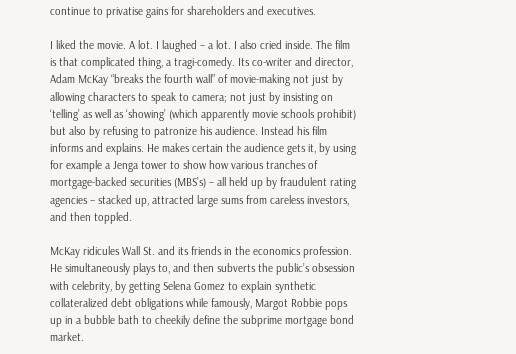continue to privatise gains for shareholders and executives.

I liked the movie. A lot. I laughed – a lot. I also cried inside. The film is that complicated thing, a tragi-comedy. Its co-writer and director, Adam McKay “breaks the fourth wall” of movie-making not just by allowing characters to speak to camera; not just by insisting on ‘telling’ as well as ‘showing’ (which apparently movie schools prohibit) but also by refusing to patronize his audience. Instead his film informs and explains. He makes certain the audience gets it, by using for example a Jenga tower to show how various tranches of mortgage-backed securities (MBS’s) – all held up by fraudulent rating agencies – stacked up, attracted large sums from careless investors, and then toppled.

McKay ridicules Wall St. and its friends in the economics profession. He simultaneously plays to, and then subverts the public’s obsession with celebrity, by getting Selena Gomez to explain synthetic collateralized debt obligations while famously, Margot Robbie pops up in a bubble bath to cheekily define the subprime mortgage bond market.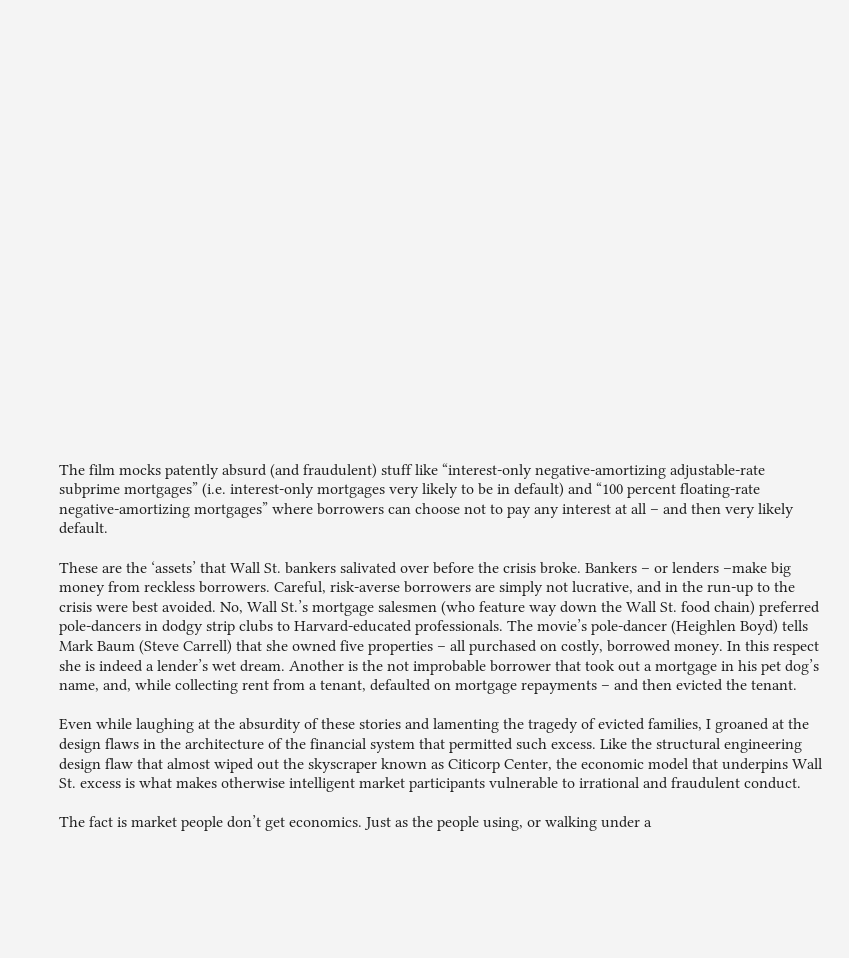The film mocks patently absurd (and fraudulent) stuff like “interest-only negative-amortizing adjustable-rate subprime mortgages” (i.e. interest-only mortgages very likely to be in default) and “100 percent floating-rate negative-amortizing mortgages” where borrowers can choose not to pay any interest at all – and then very likely default.

These are the ‘assets’ that Wall St. bankers salivated over before the crisis broke. Bankers – or lenders –make big money from reckless borrowers. Careful, risk-averse borrowers are simply not lucrative, and in the run-up to the crisis were best avoided. No, Wall St.’s mortgage salesmen (who feature way down the Wall St. food chain) preferred pole-dancers in dodgy strip clubs to Harvard-educated professionals. The movie’s pole-dancer (Heighlen Boyd) tells Mark Baum (Steve Carrell) that she owned five properties – all purchased on costly, borrowed money. In this respect she is indeed a lender’s wet dream. Another is the not improbable borrower that took out a mortgage in his pet dog’s name, and, while collecting rent from a tenant, defaulted on mortgage repayments – and then evicted the tenant.

Even while laughing at the absurdity of these stories and lamenting the tragedy of evicted families, I groaned at the design flaws in the architecture of the financial system that permitted such excess. Like the structural engineering design flaw that almost wiped out the skyscraper known as Citicorp Center, the economic model that underpins Wall St. excess is what makes otherwise intelligent market participants vulnerable to irrational and fraudulent conduct.

The fact is market people don’t get economics. Just as the people using, or walking under a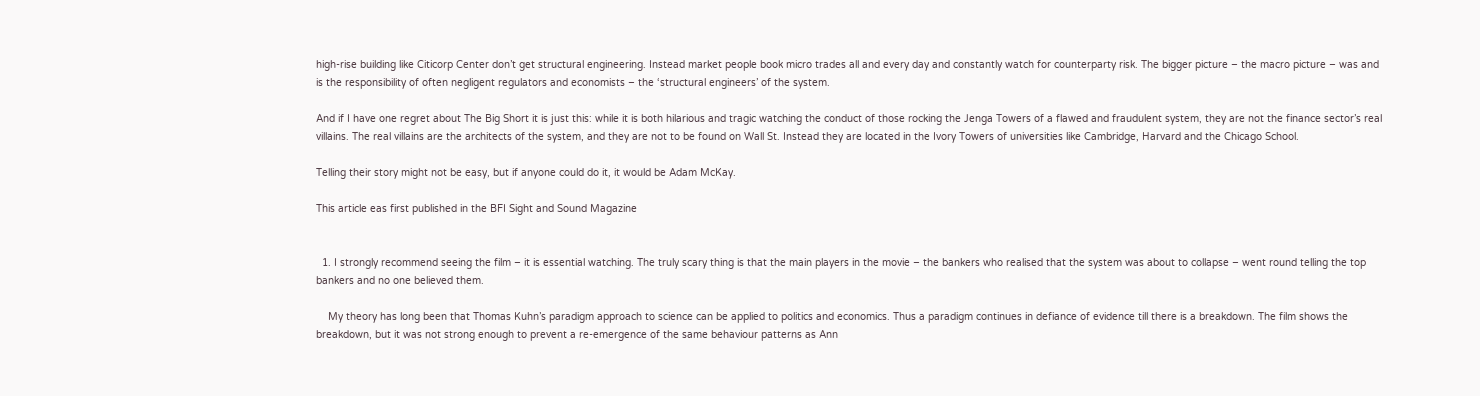high-rise building like Citicorp Center don’t get structural engineering. Instead market people book micro trades all and every day and constantly watch for counterparty risk. The bigger picture – the macro picture – was and is the responsibility of often negligent regulators and economists – the ‘structural engineers’ of the system.

And if I have one regret about The Big Short it is just this: while it is both hilarious and tragic watching the conduct of those rocking the Jenga Towers of a flawed and fraudulent system, they are not the finance sector’s real villains. The real villains are the architects of the system, and they are not to be found on Wall St. Instead they are located in the Ivory Towers of universities like Cambridge, Harvard and the Chicago School.

Telling their story might not be easy, but if anyone could do it, it would be Adam McKay.

This article eas first published in the BFI Sight and Sound Magazine


  1. I strongly recommend seeing the film – it is essential watching. The truly scary thing is that the main players in the movie – the bankers who realised that the system was about to collapse – went round telling the top bankers and no one believed them.

    My theory has long been that Thomas Kuhn’s paradigm approach to science can be applied to politics and economics. Thus a paradigm continues in defiance of evidence till there is a breakdown. The film shows the breakdown, but it was not strong enough to prevent a re-emergence of the same behaviour patterns as Ann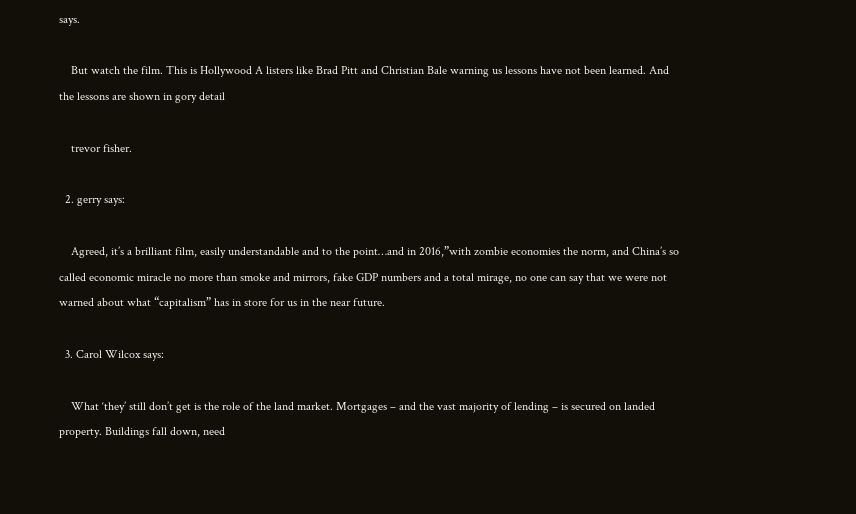says.

    But watch the film. This is Hollywood A listers like Brad Pitt and Christian Bale warning us lessons have not been learned. And the lessons are shown in gory detail

    trevor fisher.

  2. gerry says:

    Agreed, it’s a brilliant film, easily understandable and to the point…and in 2016,”with zombie economies the norm, and China’s so called economic miracle no more than smoke and mirrors, fake GDP numbers and a total mirage, no one can say that we were not warned about what “capitalism” has in store for us in the near future.

  3. Carol Wilcox says:

    What ‘they’ still don’t get is the role of the land market. Mortgages – and the vast majority of lending – is secured on landed property. Buildings fall down, need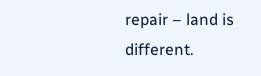repair – land is different.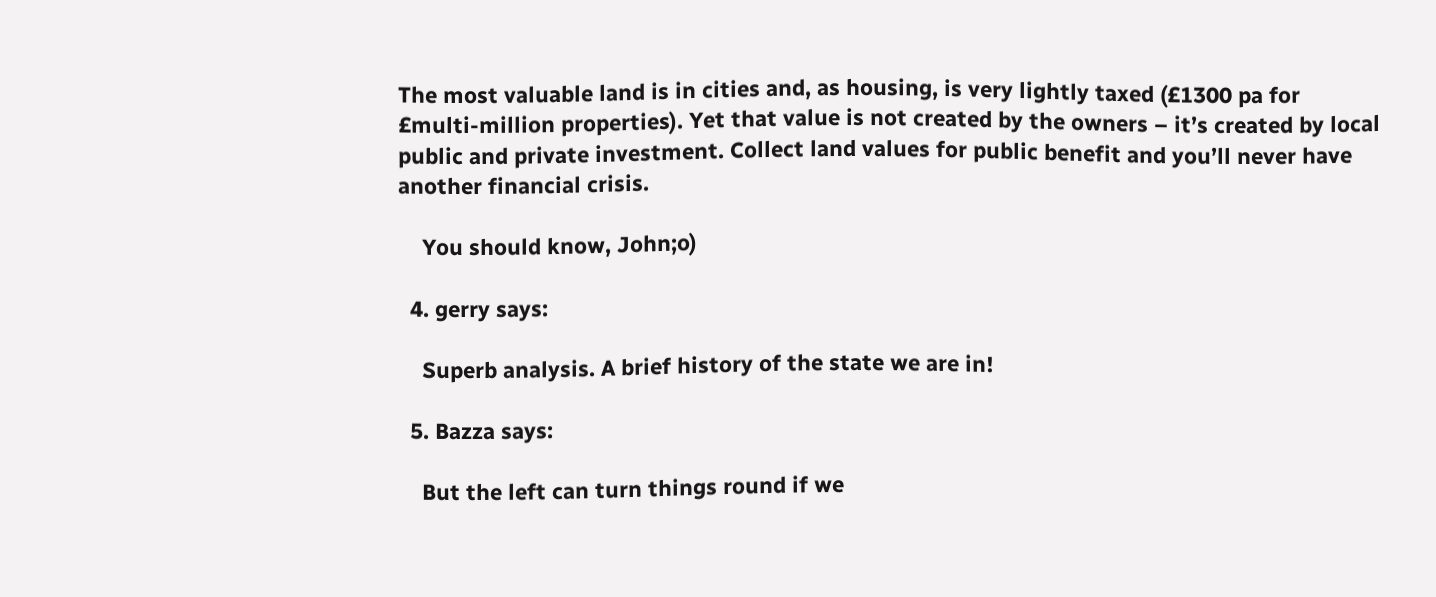The most valuable land is in cities and, as housing, is very lightly taxed (£1300 pa for £multi-million properties). Yet that value is not created by the owners – it’s created by local public and private investment. Collect land values for public benefit and you’ll never have another financial crisis.

    You should know, John;o)

  4. gerry says:

    Superb analysis. A brief history of the state we are in!

  5. Bazza says:

    But the left can turn things round if we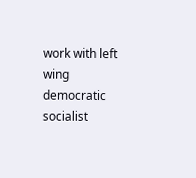work with left wing democratic socialist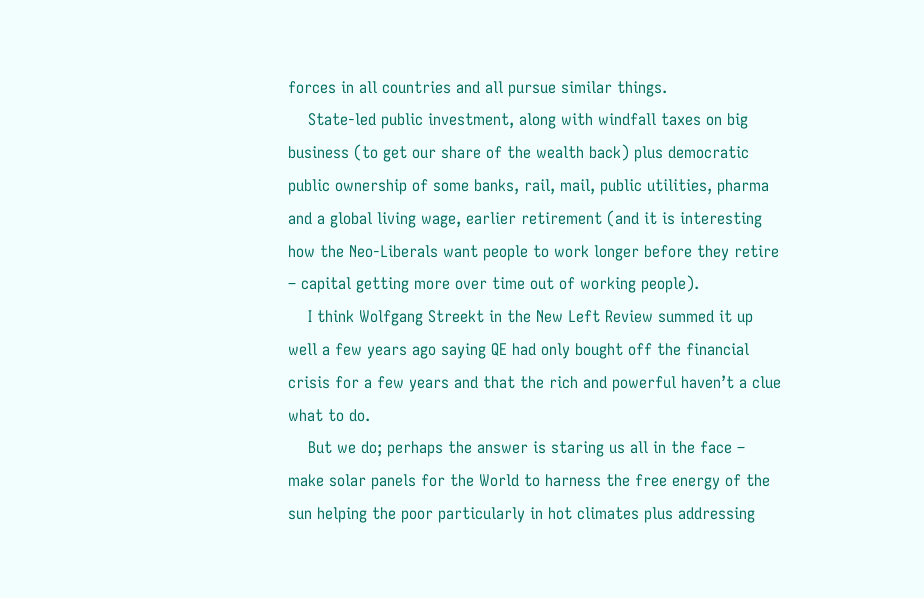forces in all countries and all pursue similar things.
    State-led public investment, along with windfall taxes on big business (to get our share of the wealth back) plus democratic public ownership of some banks, rail, mail, public utilities, pharma and a global living wage, earlier retirement (and it is interesting how the Neo-Liberals want people to work longer before they retire – capital getting more over time out of working people).
    I think Wolfgang Streekt in the New Left Review summed it up well a few years ago saying QE had only bought off the financial crisis for a few years and that the rich and powerful haven’t a clue what to do.
    But we do; perhaps the answer is staring us all in the face – make solar panels for the World to harness the free energy of the sun helping the poor particularly in hot climates plus addressing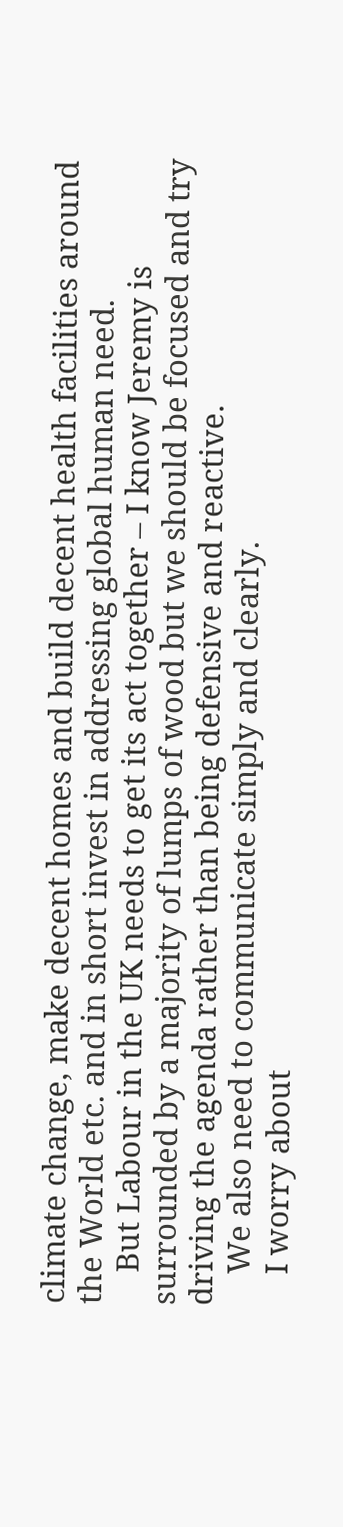climate change, make decent homes and build decent health facilities around the World etc. and in short invest in addressing global human need.
    But Labour in the UK needs to get its act together – I know Jeremy is surrounded by a majority of lumps of wood but we should be focused and try driving the agenda rather than being defensive and reactive.
    We also need to communicate simply and clearly.
    I worry about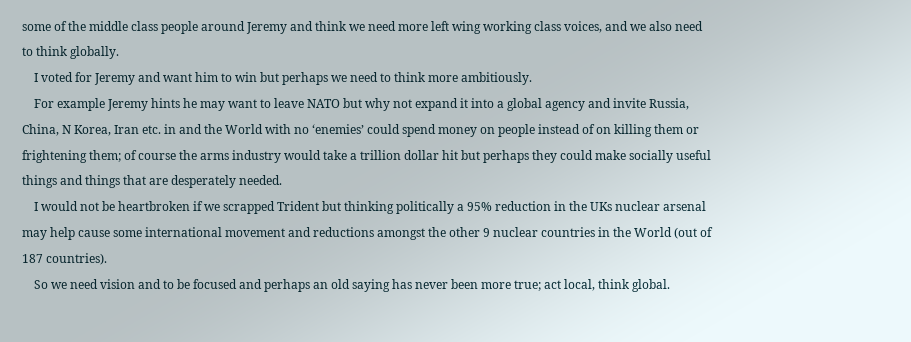some of the middle class people around Jeremy and think we need more left wing working class voices, and we also need to think globally.
    I voted for Jeremy and want him to win but perhaps we need to think more ambitiously.
    For example Jeremy hints he may want to leave NATO but why not expand it into a global agency and invite Russia, China, N Korea, Iran etc. in and the World with no ‘enemies’ could spend money on people instead of on killing them or frightening them; of course the arms industry would take a trillion dollar hit but perhaps they could make socially useful things and things that are desperately needed.
    I would not be heartbroken if we scrapped Trident but thinking politically a 95% reduction in the UKs nuclear arsenal may help cause some international movement and reductions amongst the other 9 nuclear countries in the World (out of 187 countries).
    So we need vision and to be focused and perhaps an old saying has never been more true; act local, think global.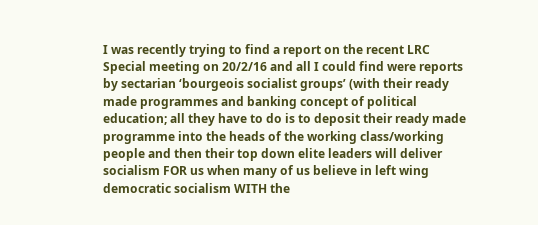I was recently trying to find a report on the recent LRC Special meeting on 20/2/16 and all I could find were reports by sectarian ‘bourgeois socialist groups’ (with their ready made programmes and banking concept of political education; all they have to do is to deposit their ready made programme into the heads of the working class/working people and then their top down elite leaders will deliver socialism FOR us when many of us believe in left wing democratic socialism WITH the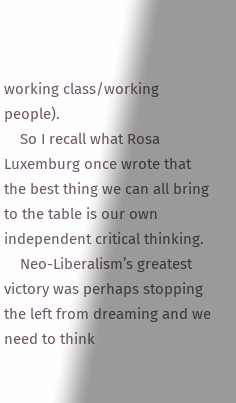working class/working people).
    So I recall what Rosa Luxemburg once wrote that the best thing we can all bring to the table is our own independent critical thinking.
    Neo-Liberalism’s greatest victory was perhaps stopping the left from dreaming and we need to think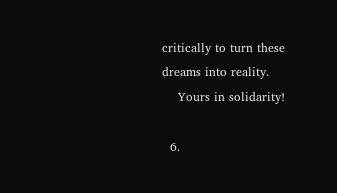critically to turn these dreams into reality.
    Yours in solidarity!

  6.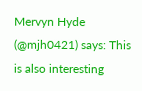Mervyn Hyde (@mjh0421) says: This is also interesting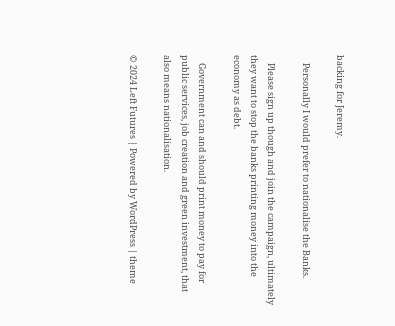backing for Jeremy.

    Personally I would prefer to nationalise the Banks.

    Please sign up though and join the campaign, ultimately they want to stop the banks printing money into the economy as debt.

    Government can and should print money to pay for public services, job creation and green investment, that also means nationalisation.

© 2024 Left Futures | Powered by WordPress | theme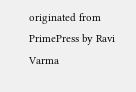originated from PrimePress by Ravi Varma